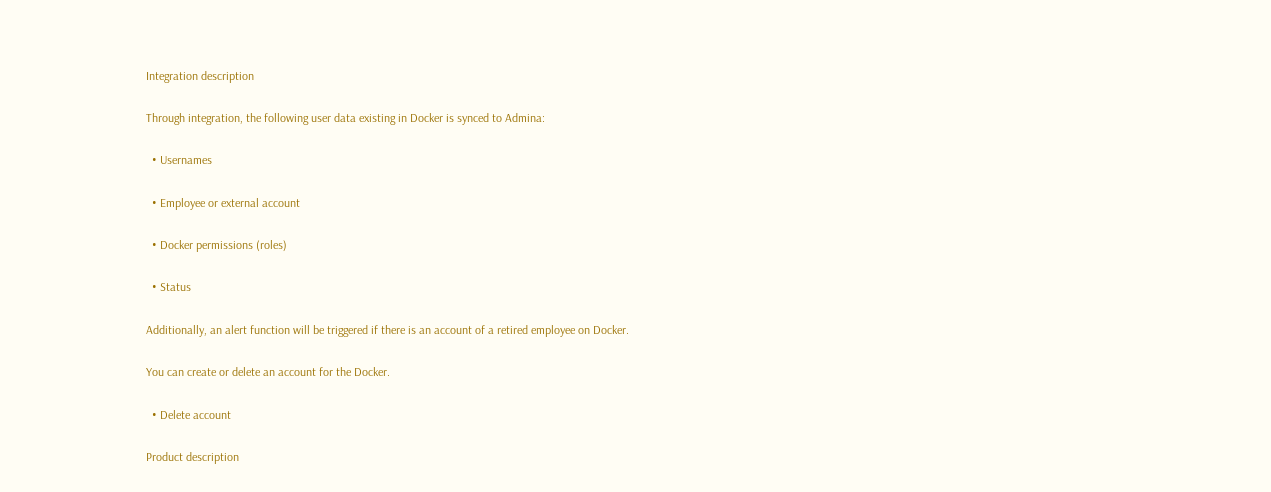Integration description

Through integration, the following user data existing in Docker is synced to Admina:

  • Usernames

  • Employee or external account

  • Docker permissions (roles)

  • Status

Additionally, an alert function will be triggered if there is an account of a retired employee on Docker.

You can create or delete an account for the Docker.

  • Delete account

Product description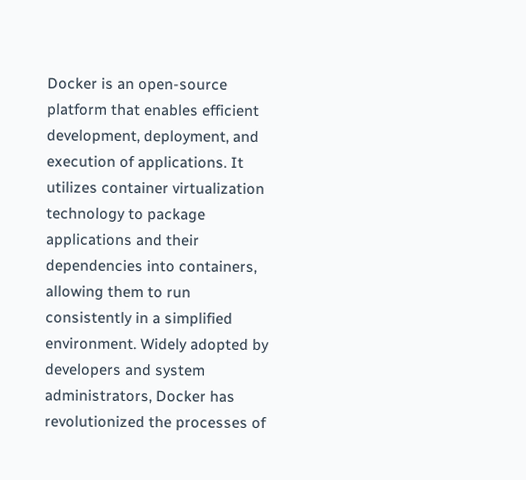Docker is an open-source platform that enables efficient development, deployment, and execution of applications. It utilizes container virtualization technology to package applications and their dependencies into containers, allowing them to run consistently in a simplified environment. Widely adopted by developers and system administrators, Docker has revolutionized the processes of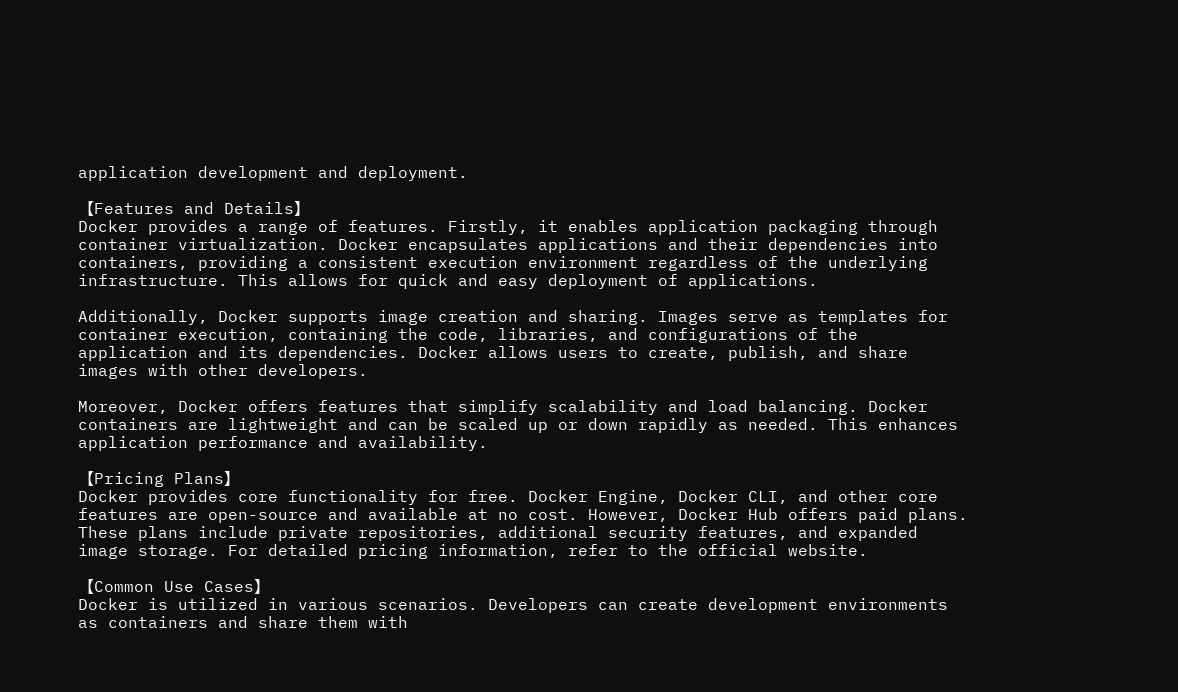application development and deployment.

【Features and Details】
Docker provides a range of features. Firstly, it enables application packaging through container virtualization. Docker encapsulates applications and their dependencies into containers, providing a consistent execution environment regardless of the underlying infrastructure. This allows for quick and easy deployment of applications.

Additionally, Docker supports image creation and sharing. Images serve as templates for container execution, containing the code, libraries, and configurations of the application and its dependencies. Docker allows users to create, publish, and share images with other developers.

Moreover, Docker offers features that simplify scalability and load balancing. Docker containers are lightweight and can be scaled up or down rapidly as needed. This enhances application performance and availability.

【Pricing Plans】
Docker provides core functionality for free. Docker Engine, Docker CLI, and other core features are open-source and available at no cost. However, Docker Hub offers paid plans. These plans include private repositories, additional security features, and expanded image storage. For detailed pricing information, refer to the official website.

【Common Use Cases】
Docker is utilized in various scenarios. Developers can create development environments as containers and share them with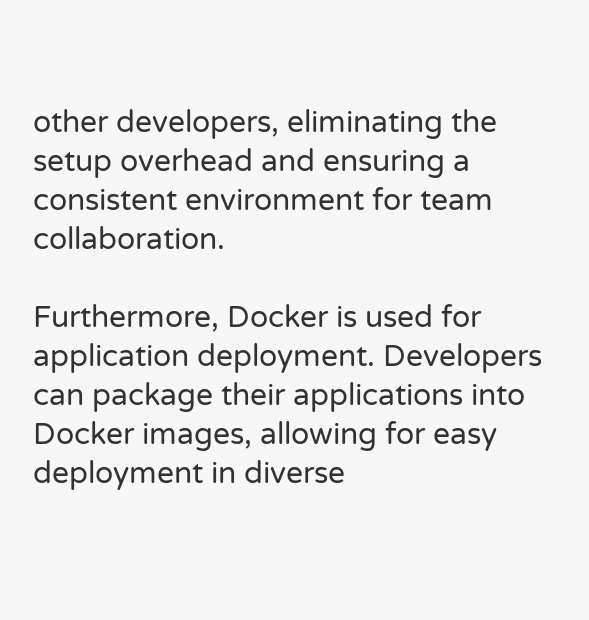other developers, eliminating the setup overhead and ensuring a consistent environment for team collaboration.

Furthermore, Docker is used for application deployment. Developers can package their applications into Docker images, allowing for easy deployment in diverse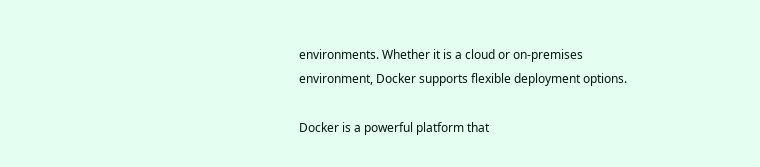environments. Whether it is a cloud or on-premises environment, Docker supports flexible deployment options.

Docker is a powerful platform that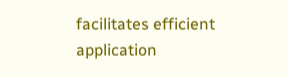facilitates efficient application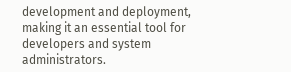development and deployment, making it an essential tool for developers and system administrators.